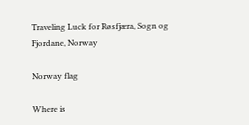Traveling Luck for Røsfjæra, Sogn og Fjordane, Norway

Norway flag

Where is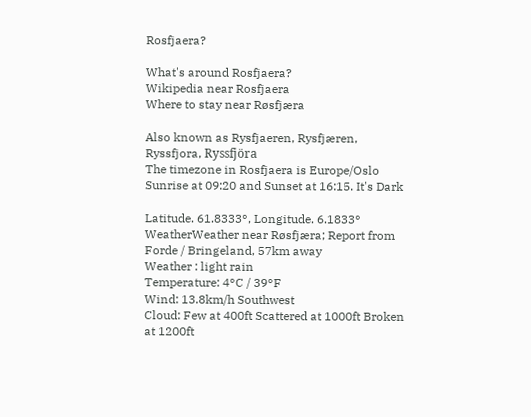Rosfjaera?

What's around Rosfjaera?
Wikipedia near Rosfjaera
Where to stay near Røsfjæra

Also known as Rysfjaeren, Rysfjæren, Ryssfjora, Ryssfjöra
The timezone in Rosfjaera is Europe/Oslo
Sunrise at 09:20 and Sunset at 16:15. It's Dark

Latitude. 61.8333°, Longitude. 6.1833°
WeatherWeather near Røsfjæra; Report from Forde / Bringeland, 57km away
Weather : light rain
Temperature: 4°C / 39°F
Wind: 13.8km/h Southwest
Cloud: Few at 400ft Scattered at 1000ft Broken at 1200ft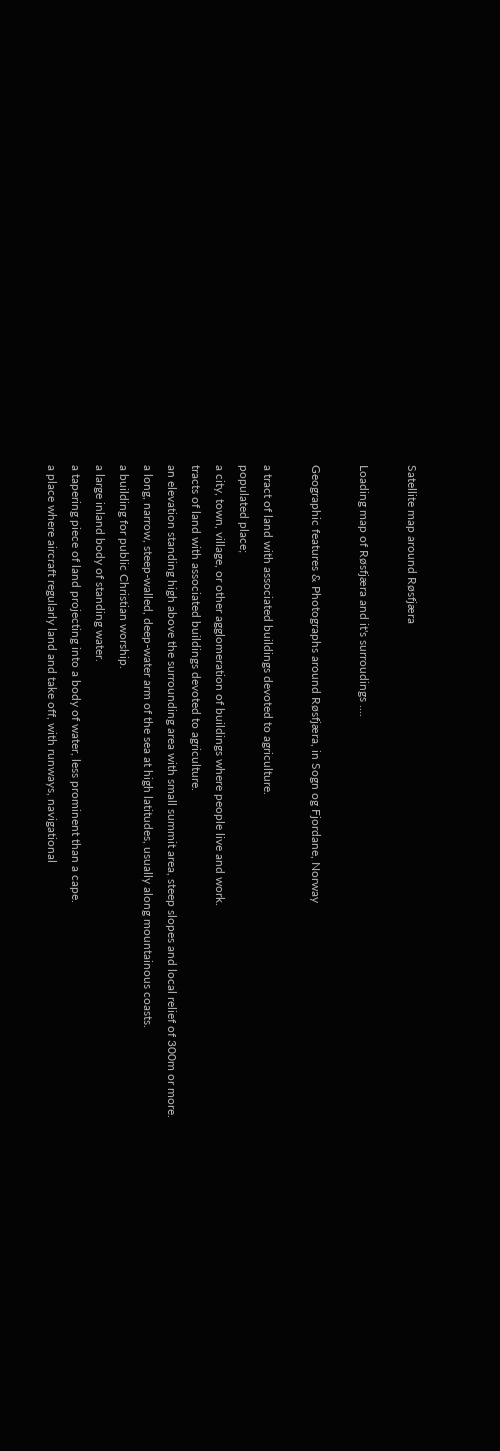Satellite map around Røsfjæra

Loading map of Røsfjæra and it's surroudings ....

Geographic features & Photographs around Røsfjæra, in Sogn og Fjordane, Norway

a tract of land with associated buildings devoted to agriculture.
populated place;
a city, town, village, or other agglomeration of buildings where people live and work.
tracts of land with associated buildings devoted to agriculture.
an elevation standing high above the surrounding area with small summit area, steep slopes and local relief of 300m or more.
a long, narrow, steep-walled, deep-water arm of the sea at high latitudes, usually along mountainous coasts.
a building for public Christian worship.
a large inland body of standing water.
a tapering piece of land projecting into a body of water, less prominent than a cape.
a place where aircraft regularly land and take off, with runways, navigational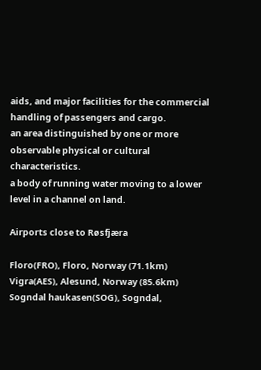aids, and major facilities for the commercial handling of passengers and cargo.
an area distinguished by one or more observable physical or cultural characteristics.
a body of running water moving to a lower level in a channel on land.

Airports close to Røsfjæra

Floro(FRO), Floro, Norway (71.1km)
Vigra(AES), Alesund, Norway (85.6km)
Sogndal haukasen(SOG), Sogndal,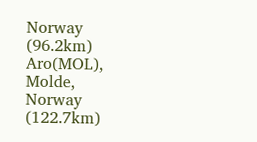Norway (96.2km)
Aro(MOL), Molde, Norway (122.7km)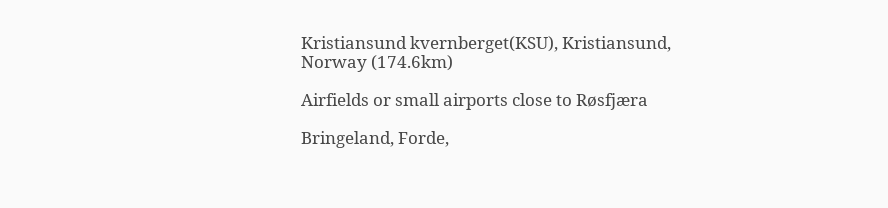Kristiansund kvernberget(KSU), Kristiansund, Norway (174.6km)

Airfields or small airports close to Røsfjæra

Bringeland, Forde,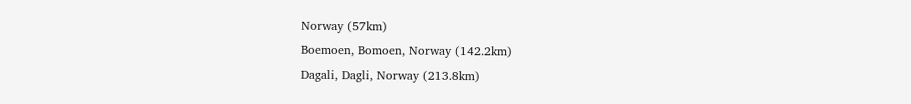Norway (57km)
Boemoen, Bomoen, Norway (142.2km)
Dagali, Dagli, Norway (213.8km)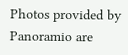Photos provided by Panoramio are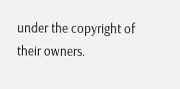under the copyright of their owners.